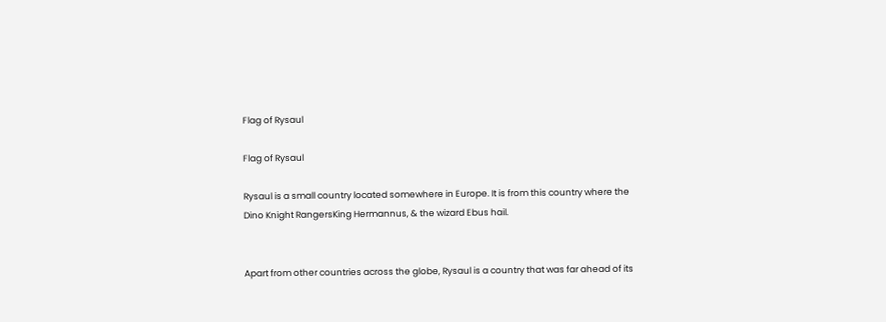Flag of Rysaul

Flag of Rysaul

Rysaul is a small country located somewhere in Europe. It is from this country where the Dino Knight RangersKing Hermannus, & the wizard Ebus hail.


Apart from other countries across the globe, Rysaul is a country that was far ahead of its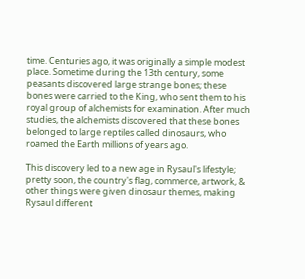time. Centuries ago, it was originally a simple modest place. Sometime during the 13th century, some peasants discovered large strange bones; these bones were carried to the King, who sent them to his royal group of alchemists for examination. After much studies, the alchemists discovered that these bones belonged to large reptiles called dinosaurs, who roamed the Earth millions of years ago.

This discovery led to a new age in Rysaul's lifestyle; pretty soon, the country's flag, commerce, artwork, & other things were given dinosaur themes, making Rysaul different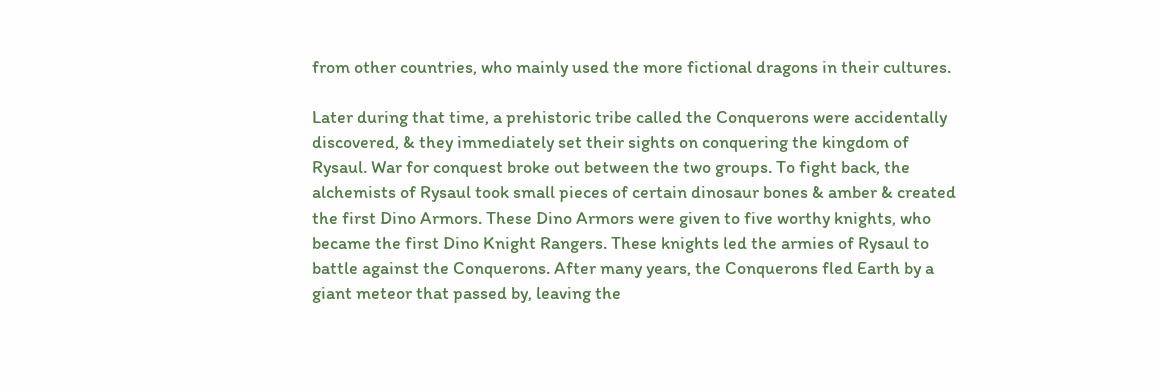from other countries, who mainly used the more fictional dragons in their cultures.

Later during that time, a prehistoric tribe called the Conquerons were accidentally discovered, & they immediately set their sights on conquering the kingdom of Rysaul. War for conquest broke out between the two groups. To fight back, the alchemists of Rysaul took small pieces of certain dinosaur bones & amber & created the first Dino Armors. These Dino Armors were given to five worthy knights, who became the first Dino Knight Rangers. These knights led the armies of Rysaul to battle against the Conquerons. After many years, the Conquerons fled Earth by a giant meteor that passed by, leaving the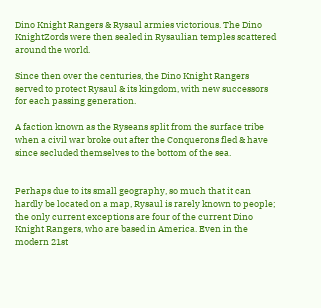Dino Knight Rangers & Rysaul armies victorious. The Dino KnightZords were then sealed in Rysaulian temples scattered around the world.

Since then over the centuries, the Dino Knight Rangers served to protect Rysaul & its kingdom, with new successors for each passing generation.

A faction known as the Ryseans split from the surface tribe when a civil war broke out after the Conquerons fled & have since secluded themselves to the bottom of the sea.


Perhaps due to its small geography, so much that it can hardly be located on a map, Rysaul is rarely known to people; the only current exceptions are four of the current Dino Knight Rangers, who are based in America. Even in the modern 21st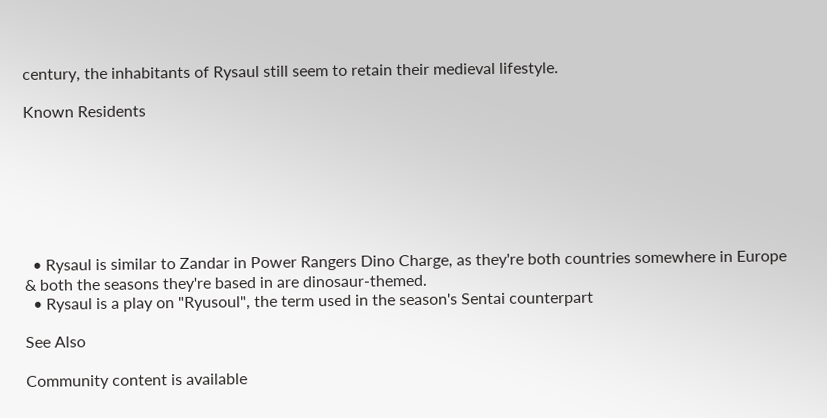century, the inhabitants of Rysaul still seem to retain their medieval lifestyle.

Known Residents







  • Rysaul is similar to Zandar in Power Rangers Dino Charge, as they're both countries somewhere in Europe & both the seasons they're based in are dinosaur-themed.
  • Rysaul is a play on "Ryusoul", the term used in the season's Sentai counterpart

See Also

Community content is available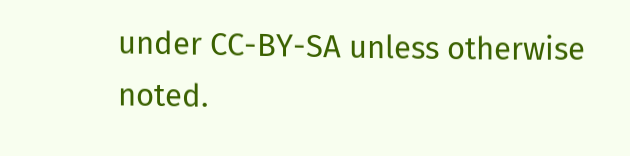under CC-BY-SA unless otherwise noted.